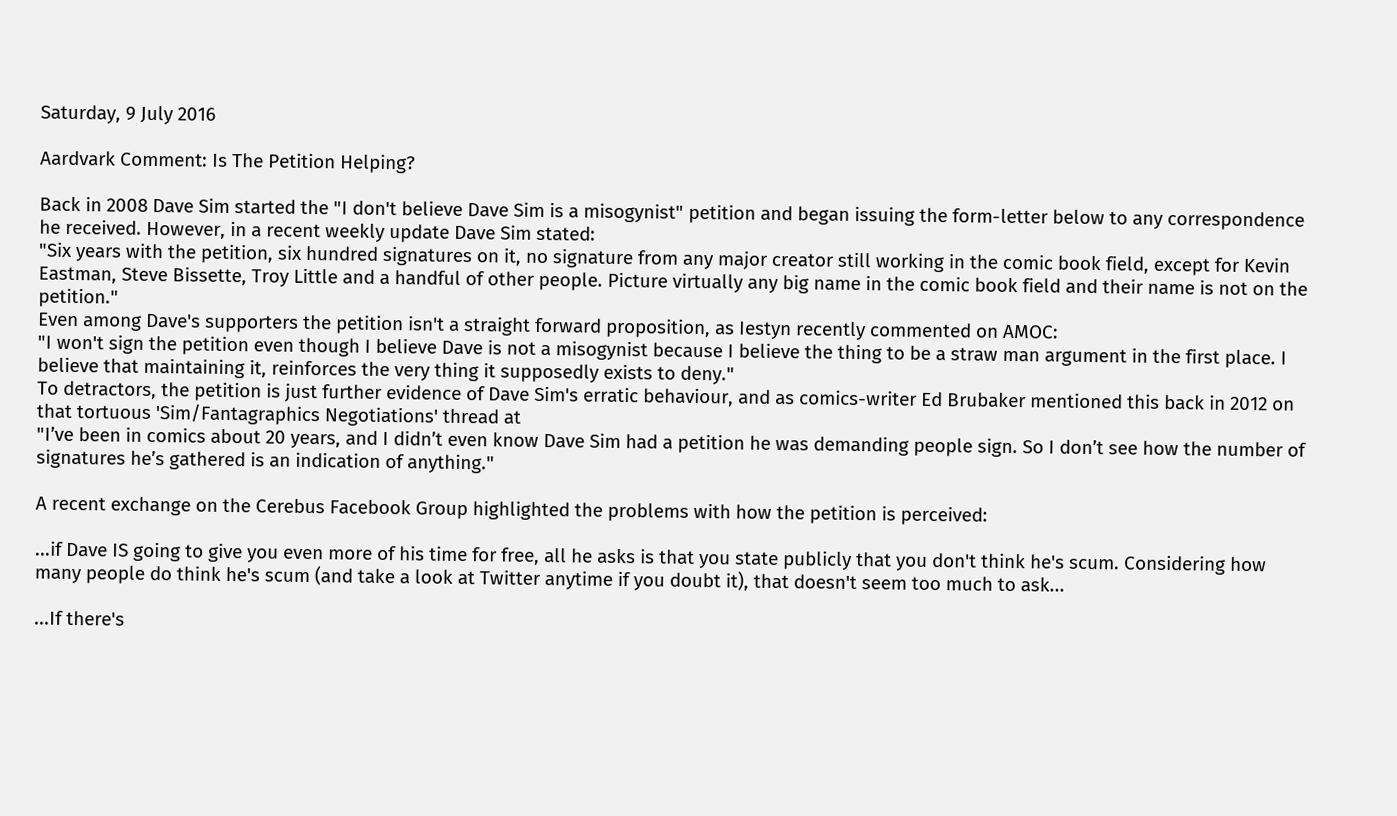Saturday, 9 July 2016

Aardvark Comment: Is The Petition Helping?

Back in 2008 Dave Sim started the "I don't believe Dave Sim is a misogynist" petition and began issuing the form-letter below to any correspondence he received. However, in a recent weekly update Dave Sim stated:
"Six years with the petition, six hundred signatures on it, no signature from any major creator still working in the comic book field, except for Kevin Eastman, Steve Bissette, Troy Little and a handful of other people. Picture virtually any big name in the comic book field and their name is not on the petition."
Even among Dave's supporters the petition isn't a straight forward proposition, as Iestyn recently commented on AMOC:
"I won't sign the petition even though I believe Dave is not a misogynist because I believe the thing to be a straw man argument in the first place. I believe that maintaining it, reinforces the very thing it supposedly exists to deny."
To detractors, the petition is just further evidence of Dave Sim's erratic behaviour, and as comics-writer Ed Brubaker mentioned this back in 2012 on that tortuous 'Sim/Fantagraphics Negotiations' thread at
"I’ve been in comics about 20 years, and I didn’t even know Dave Sim had a petition he was demanding people sign. So I don’t see how the number of signatures he’s gathered is an indication of anything."

A recent exchange on the Cerebus Facebook Group highlighted the problems with how the petition is perceived:

...if Dave IS going to give you even more of his time for free, all he asks is that you state publicly that you don't think he's scum. Considering how many people do think he's scum (and take a look at Twitter anytime if you doubt it), that doesn't seem too much to ask...

...If there's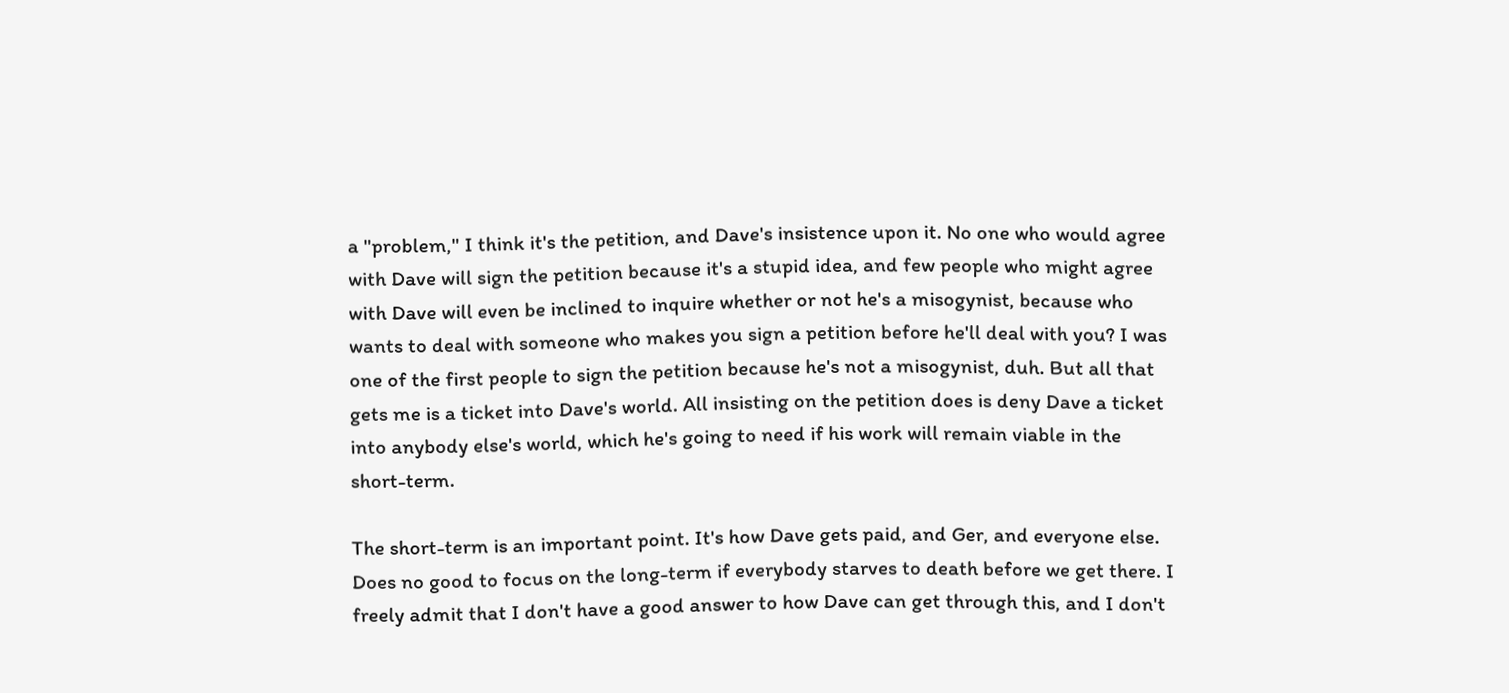a "problem," I think it's the petition, and Dave's insistence upon it. No one who would agree with Dave will sign the petition because it's a stupid idea, and few people who might agree with Dave will even be inclined to inquire whether or not he's a misogynist, because who wants to deal with someone who makes you sign a petition before he'll deal with you? I was one of the first people to sign the petition because he's not a misogynist, duh. But all that gets me is a ticket into Dave's world. All insisting on the petition does is deny Dave a ticket into anybody else's world, which he's going to need if his work will remain viable in the short-term.

The short-term is an important point. It's how Dave gets paid, and Ger, and everyone else. Does no good to focus on the long-term if everybody starves to death before we get there. I freely admit that I don't have a good answer to how Dave can get through this, and I don't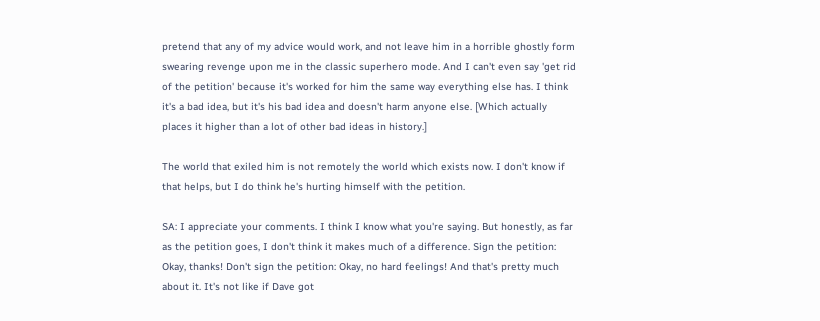pretend that any of my advice would work, and not leave him in a horrible ghostly form swearing revenge upon me in the classic superhero mode. And I can't even say 'get rid of the petition' because it's worked for him the same way everything else has. I think it's a bad idea, but it's his bad idea and doesn't harm anyone else. [Which actually places it higher than a lot of other bad ideas in history.]

The world that exiled him is not remotely the world which exists now. I don't know if that helps, but I do think he's hurting himself with the petition.

SA: I appreciate your comments. I think I know what you're saying. But honestly, as far as the petition goes, I don't think it makes much of a difference. Sign the petition: Okay, thanks! Don't sign the petition: Okay, no hard feelings! And that's pretty much about it. It's not like if Dave got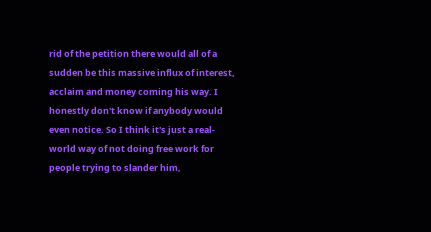rid of the petition there would all of a sudden be this massive influx of interest, acclaim and money coming his way. I honestly don't know if anybody would even notice. So I think it's just a real-world way of not doing free work for people trying to slander him,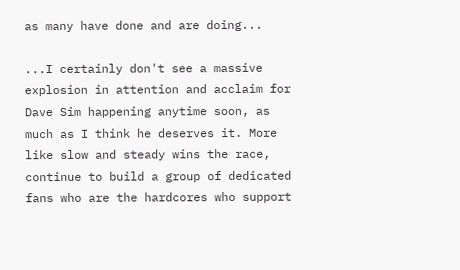as many have done and are doing...

...I certainly don't see a massive explosion in attention and acclaim for Dave Sim happening anytime soon, as much as I think he deserves it. More like slow and steady wins the race, continue to build a group of dedicated fans who are the hardcores who support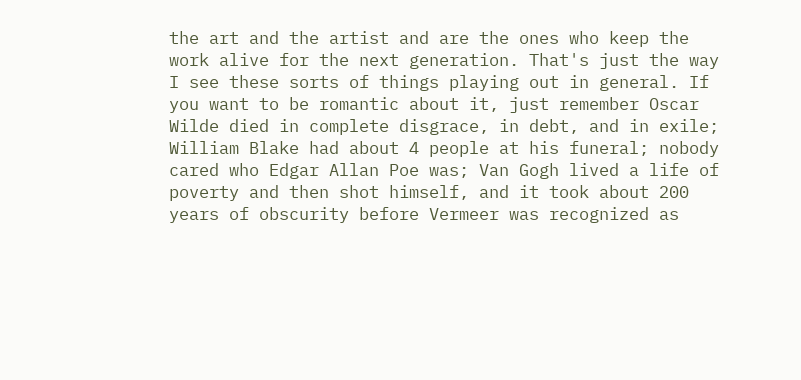the art and the artist and are the ones who keep the work alive for the next generation. That's just the way I see these sorts of things playing out in general. If you want to be romantic about it, just remember Oscar Wilde died in complete disgrace, in debt, and in exile; William Blake had about 4 people at his funeral; nobody cared who Edgar Allan Poe was; Van Gogh lived a life of poverty and then shot himself, and it took about 200 years of obscurity before Vermeer was recognized as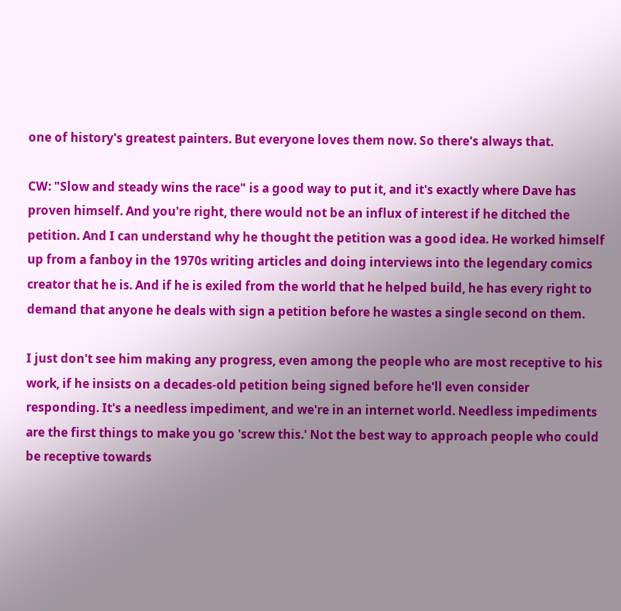one of history's greatest painters. But everyone loves them now. So there's always that.

CW: "Slow and steady wins the race" is a good way to put it, and it's exactly where Dave has proven himself. And you're right, there would not be an influx of interest if he ditched the petition. And I can understand why he thought the petition was a good idea. He worked himself up from a fanboy in the 1970s writing articles and doing interviews into the legendary comics creator that he is. And if he is exiled from the world that he helped build, he has every right to demand that anyone he deals with sign a petition before he wastes a single second on them.

I just don't see him making any progress, even among the people who are most receptive to his work, if he insists on a decades-old petition being signed before he'll even consider responding. It's a needless impediment, and we're in an internet world. Needless impediments are the first things to make you go 'screw this.' Not the best way to approach people who could be receptive towards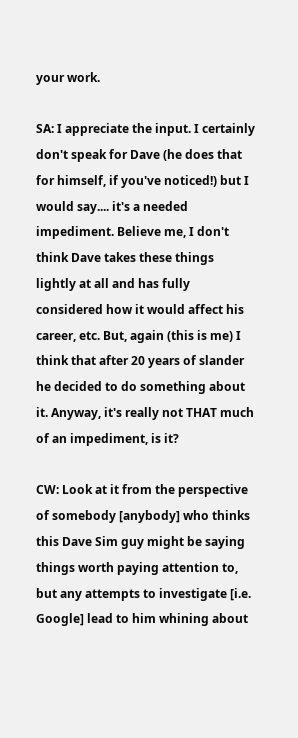your work.

SA: I appreciate the input. I certainly don't speak for Dave (he does that for himself, if you've noticed!) but I would say.... it's a needed impediment. Believe me, I don't think Dave takes these things lightly at all and has fully considered how it would affect his career, etc. But, again (this is me) I think that after 20 years of slander he decided to do something about it. Anyway, it's really not THAT much of an impediment, is it?

CW: Look at it from the perspective of somebody [anybody] who thinks this Dave Sim guy might be saying things worth paying attention to, but any attempts to investigate [i.e. Google] lead to him whining about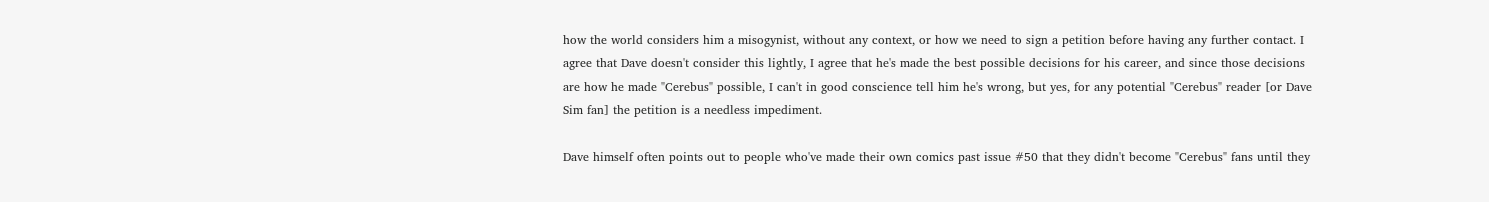how the world considers him a misogynist, without any context, or how we need to sign a petition before having any further contact. I agree that Dave doesn't consider this lightly, I agree that he's made the best possible decisions for his career, and since those decisions are how he made "Cerebus" possible, I can't in good conscience tell him he's wrong, but yes, for any potential "Cerebus" reader [or Dave Sim fan] the petition is a needless impediment.

Dave himself often points out to people who've made their own comics past issue #50 that they didn't become "Cerebus" fans until they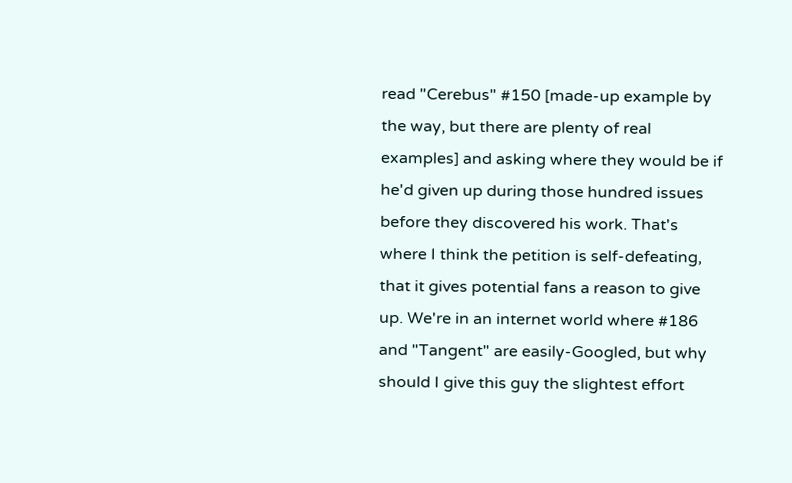read "Cerebus" #150 [made-up example by the way, but there are plenty of real examples] and asking where they would be if he'd given up during those hundred issues before they discovered his work. That's where I think the petition is self-defeating, that it gives potential fans a reason to give up. We're in an internet world where #186 and "Tangent" are easily-Googled, but why should I give this guy the slightest effort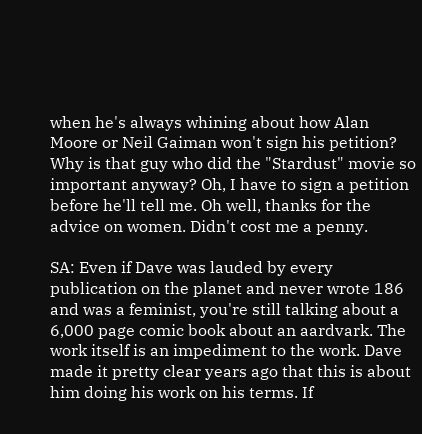when he's always whining about how Alan Moore or Neil Gaiman won't sign his petition? Why is that guy who did the "Stardust" movie so important anyway? Oh, I have to sign a petition before he'll tell me. Oh well, thanks for the advice on women. Didn't cost me a penny.

SA: Even if Dave was lauded by every publication on the planet and never wrote 186 and was a feminist, you're still talking about a 6,000 page comic book about an aardvark. The work itself is an impediment to the work. Dave made it pretty clear years ago that this is about him doing his work on his terms. If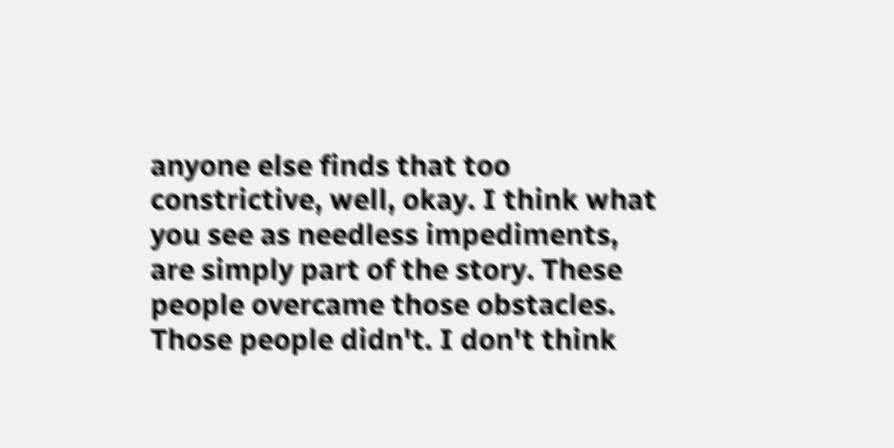anyone else finds that too constrictive, well, okay. I think what you see as needless impediments, are simply part of the story. These people overcame those obstacles. Those people didn't. I don't think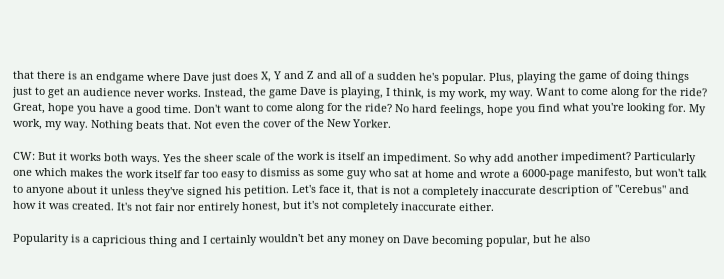that there is an endgame where Dave just does X, Y and Z and all of a sudden he's popular. Plus, playing the game of doing things just to get an audience never works. Instead, the game Dave is playing, I think, is my work, my way. Want to come along for the ride? Great, hope you have a good time. Don't want to come along for the ride? No hard feelings, hope you find what you're looking for. My work, my way. Nothing beats that. Not even the cover of the New Yorker.

CW: But it works both ways. Yes the sheer scale of the work is itself an impediment. So why add another impediment? Particularly one which makes the work itself far too easy to dismiss as some guy who sat at home and wrote a 6000-page manifesto, but won't talk to anyone about it unless they've signed his petition. Let's face it, that is not a completely inaccurate description of "Cerebus" and how it was created. It's not fair nor entirely honest, but it's not completely inaccurate either.

Popularity is a capricious thing and I certainly wouldn't bet any money on Dave becoming popular, but he also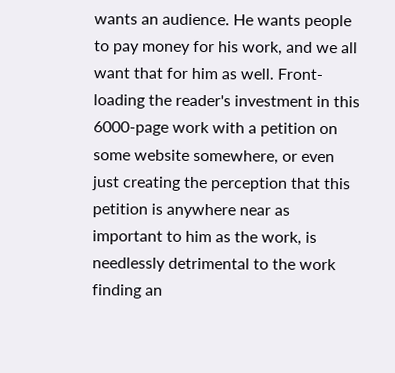wants an audience. He wants people to pay money for his work, and we all want that for him as well. Front-loading the reader's investment in this 6000-page work with a petition on some website somewhere, or even just creating the perception that this petition is anywhere near as important to him as the work, is needlessly detrimental to the work finding an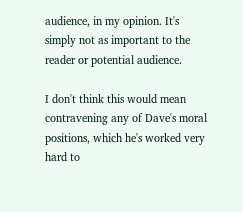audience, in my opinion. It's simply not as important to the reader or potential audience.

I don't think this would mean contravening any of Dave's moral positions, which he's worked very hard to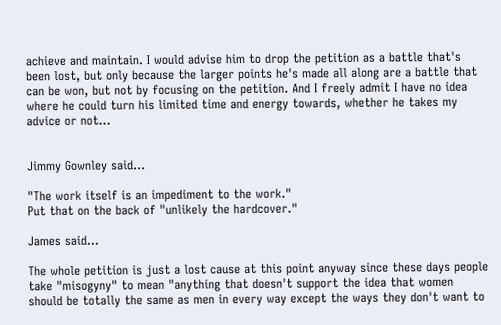achieve and maintain. I would advise him to drop the petition as a battle that's been lost, but only because the larger points he's made all along are a battle that can be won, but not by focusing on the petition. And I freely admit I have no idea where he could turn his limited time and energy towards, whether he takes my advice or not...


Jimmy Gownley said...

"The work itself is an impediment to the work."
Put that on the back of "unlikely the hardcover."

James said...

The whole petition is just a lost cause at this point anyway since these days people take "misogyny" to mean "anything that doesn't support the idea that women should be totally the same as men in every way except the ways they don't want to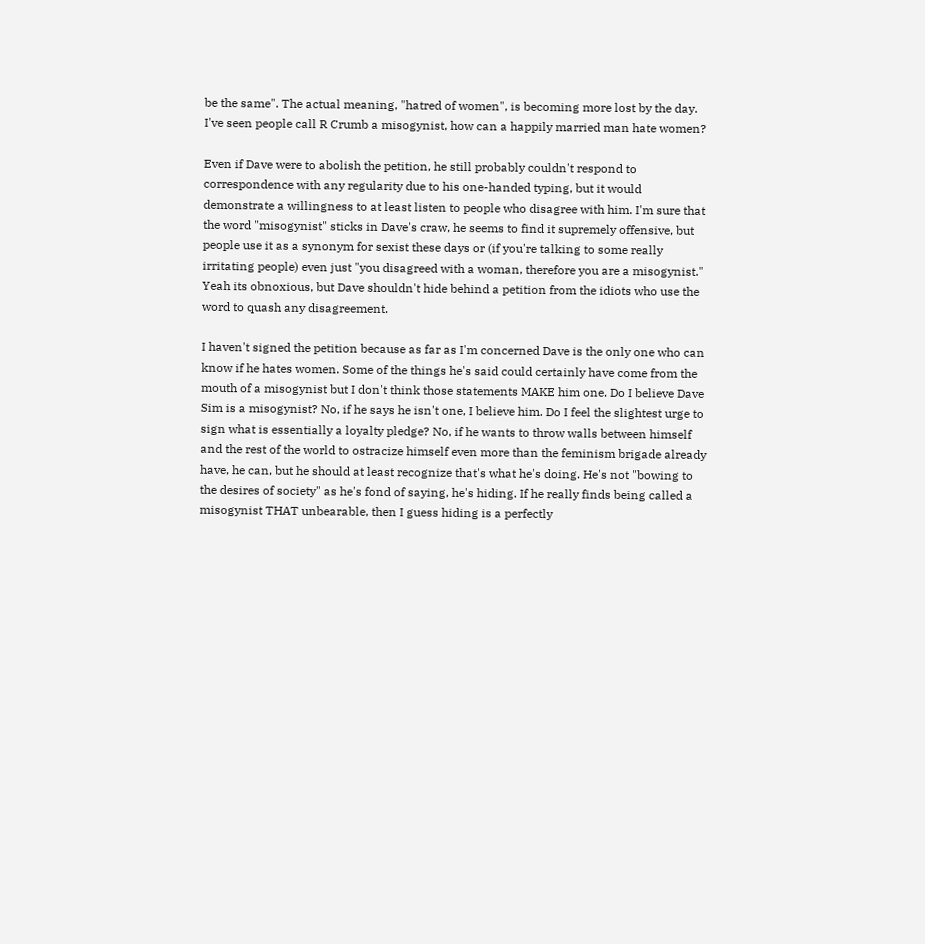be the same". The actual meaning, "hatred of women", is becoming more lost by the day. I've seen people call R Crumb a misogynist, how can a happily married man hate women?

Even if Dave were to abolish the petition, he still probably couldn't respond to correspondence with any regularity due to his one-handed typing, but it would demonstrate a willingness to at least listen to people who disagree with him. I'm sure that the word "misogynist" sticks in Dave's craw, he seems to find it supremely offensive, but people use it as a synonym for sexist these days or (if you're talking to some really irritating people) even just "you disagreed with a woman, therefore you are a misogynist." Yeah its obnoxious, but Dave shouldn't hide behind a petition from the idiots who use the word to quash any disagreement.

I haven't signed the petition because as far as I'm concerned Dave is the only one who can know if he hates women. Some of the things he's said could certainly have come from the mouth of a misogynist but I don't think those statements MAKE him one. Do I believe Dave Sim is a misogynist? No, if he says he isn't one, I believe him. Do I feel the slightest urge to sign what is essentially a loyalty pledge? No, if he wants to throw walls between himself and the rest of the world to ostracize himself even more than the feminism brigade already have, he can, but he should at least recognize that's what he's doing. He's not "bowing to the desires of society" as he's fond of saying, he's hiding. If he really finds being called a misogynist THAT unbearable, then I guess hiding is a perfectly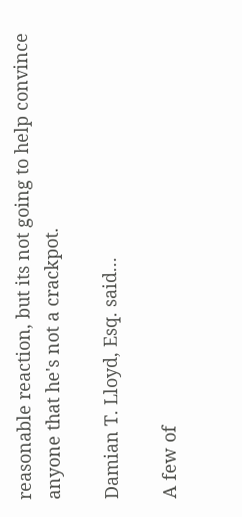reasonable reaction, but its not going to help convince anyone that he's not a crackpot.

Damian T. Lloyd, Esq. said...

A few of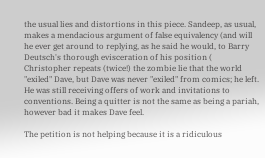the usual lies and distortions in this piece. Sandeep, as usual, makes a mendacious argument of false equivalency (and will he ever get around to replying, as he said he would, to Barry Deutsch's thorough evisceration of his position ( Christopher repeats (twice!) the zombie lie that the world "exiled" Dave, but Dave was never "exiled" from comics; he left. He was still receiving offers of work and invitations to conventions. Being a quitter is not the same as being a pariah, however bad it makes Dave feel.

The petition is not helping because it is a ridiculous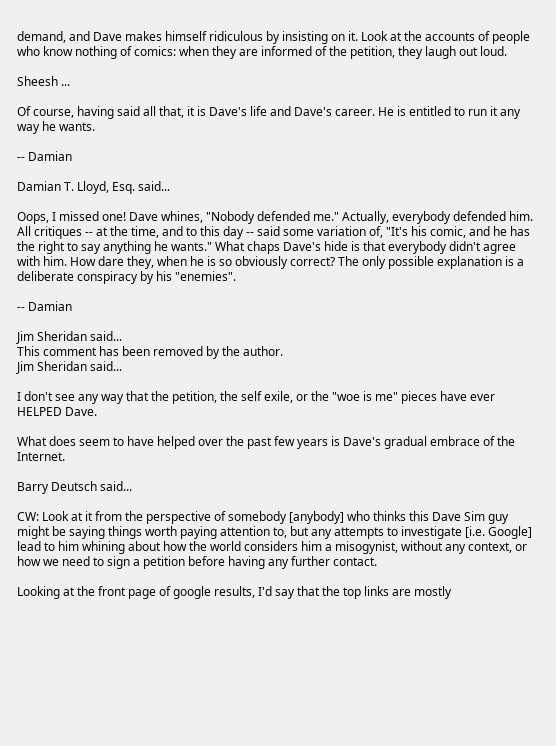demand, and Dave makes himself ridiculous by insisting on it. Look at the accounts of people who know nothing of comics: when they are informed of the petition, they laugh out loud.

Sheesh ...

Of course, having said all that, it is Dave's life and Dave's career. He is entitled to run it any way he wants.

-- Damian

Damian T. Lloyd, Esq. said...

Oops, I missed one! Dave whines, "Nobody defended me." Actually, everybody defended him. All critiques -- at the time, and to this day -- said some variation of, "It's his comic, and he has the right to say anything he wants." What chaps Dave's hide is that everybody didn't agree with him. How dare they, when he is so obviously correct? The only possible explanation is a deliberate conspiracy by his "enemies".

-- Damian

Jim Sheridan said...
This comment has been removed by the author.
Jim Sheridan said...

I don't see any way that the petition, the self exile, or the "woe is me" pieces have ever HELPED Dave.

What does seem to have helped over the past few years is Dave's gradual embrace of the Internet.

Barry Deutsch said...

CW: Look at it from the perspective of somebody [anybody] who thinks this Dave Sim guy might be saying things worth paying attention to, but any attempts to investigate [i.e. Google] lead to him whining about how the world considers him a misogynist, without any context, or how we need to sign a petition before having any further contact.

Looking at the front page of google results, I'd say that the top links are mostly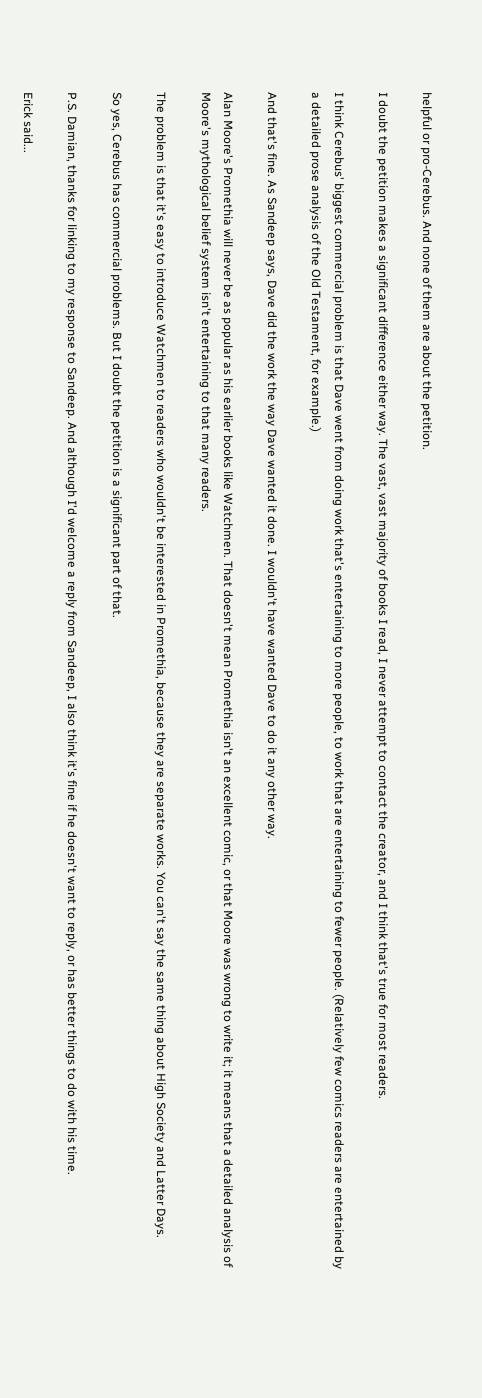helpful or pro-Cerebus. And none of them are about the petition.

I doubt the petition makes a significant difference either way. The vast, vast majority of books I read, I never attempt to contact the creator, and I think that's true for most readers.

I think Cerebus' biggest commercial problem is that Dave went from doing work that's entertaining to more people, to work that are entertaining to fewer people. (Relatively few comics readers are entertained by a detailed prose analysis of the Old Testament, for example.)

And that's fine. As Sandeep says, Dave did the work the way Dave wanted it done. I wouldn't have wanted Dave to do it any other way.

Alan Moore's Promethia will never be as popular as his earlier books like Watchmen. That doesn't mean Promethia isn't an excellent comic, or that Moore was wrong to write it; it means that a detailed analysis of Moore's mythological belief system isn't entertaining to that many readers.

The problem is that it's easy to introduce Watchmen to readers who wouldn't be interested in Promethia, because they are separate works. You can't say the same thing about High Society and Latter Days.

So yes, Cerebus has commercial problems. But I doubt the petition is a significant part of that.

P.S. Damian, thanks for linking to my response to Sandeep. And although I'd welcome a reply from Sandeep, I also think it's fine if he doesn't want to reply, or has better things to do with his time.

Erick said...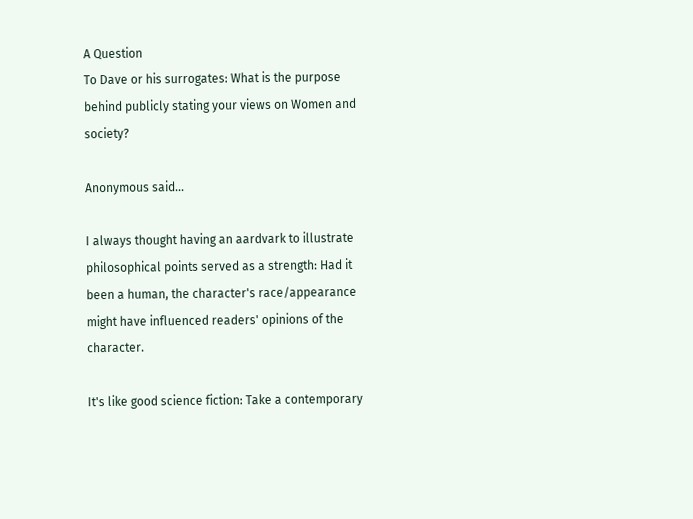A Question
To Dave or his surrogates: What is the purpose behind publicly stating your views on Women and society?

Anonymous said...

I always thought having an aardvark to illustrate philosophical points served as a strength: Had it been a human, the character's race/appearance might have influenced readers' opinions of the character.

It's like good science fiction: Take a contemporary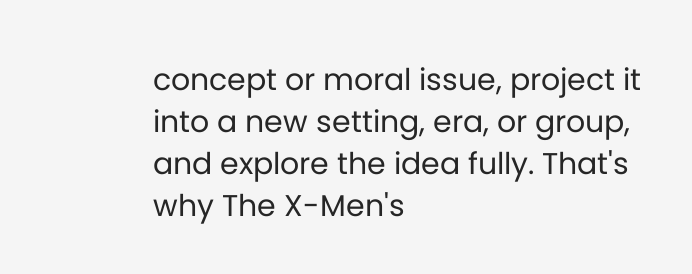concept or moral issue, project it into a new setting, era, or group, and explore the idea fully. That's why The X-Men's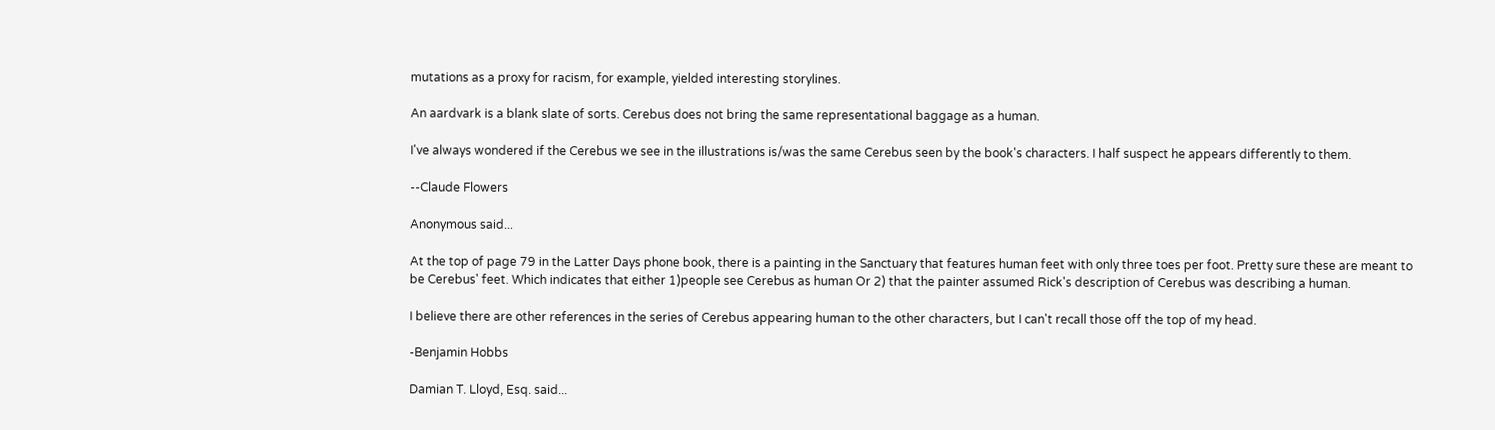mutations as a proxy for racism, for example, yielded interesting storylines.

An aardvark is a blank slate of sorts. Cerebus does not bring the same representational baggage as a human.

I've always wondered if the Cerebus we see in the illustrations is/was the same Cerebus seen by the book's characters. I half suspect he appears differently to them.

--Claude Flowers

Anonymous said...

At the top of page 79 in the Latter Days phone book, there is a painting in the Sanctuary that features human feet with only three toes per foot. Pretty sure these are meant to be Cerebus' feet. Which indicates that either 1)people see Cerebus as human Or 2) that the painter assumed Rick's description of Cerebus was describing a human.

I believe there are other references in the series of Cerebus appearing human to the other characters, but I can't recall those off the top of my head.

-Benjamin Hobbs

Damian T. Lloyd, Esq. said...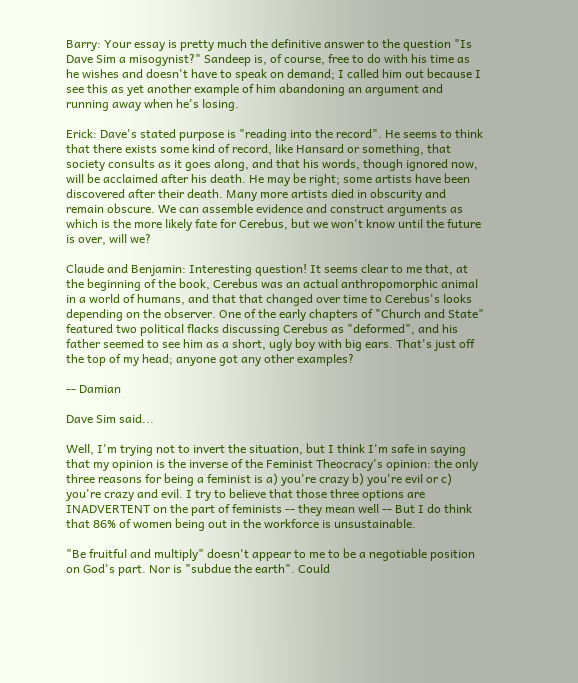Barry: Your essay is pretty much the definitive answer to the question "Is Dave Sim a misogynist?" Sandeep is, of course, free to do with his time as he wishes and doesn't have to speak on demand; I called him out because I see this as yet another example of him abandoning an argument and running away when he's losing.

Erick: Dave's stated purpose is "reading into the record". He seems to think that there exists some kind of record, like Hansard or something, that society consults as it goes along, and that his words, though ignored now, will be acclaimed after his death. He may be right; some artists have been discovered after their death. Many more artists died in obscurity and remain obscure. We can assemble evidence and construct arguments as which is the more likely fate for Cerebus, but we won't know until the future is over, will we?

Claude and Benjamin: Interesting question! It seems clear to me that, at the beginning of the book, Cerebus was an actual anthropomorphic animal in a world of humans, and that that changed over time to Cerebus's looks depending on the observer. One of the early chapters of "Church and State" featured two political flacks discussing Cerebus as "deformed", and his father seemed to see him as a short, ugly boy with big ears. That's just off the top of my head; anyone got any other examples?

-- Damian

Dave Sim said...

Well, I'm trying not to invert the situation, but I think I'm safe in saying that my opinion is the inverse of the Feminist Theocracy's opinion: the only three reasons for being a feminist is a) you're crazy b) you're evil or c) you're crazy and evil. I try to believe that those three options are INADVERTENT on the part of feminists -- they mean well -- But I do think that 86% of women being out in the workforce is unsustainable.

"Be fruitful and multiply" doesn't appear to me to be a negotiable position on God's part. Nor is "subdue the earth". Could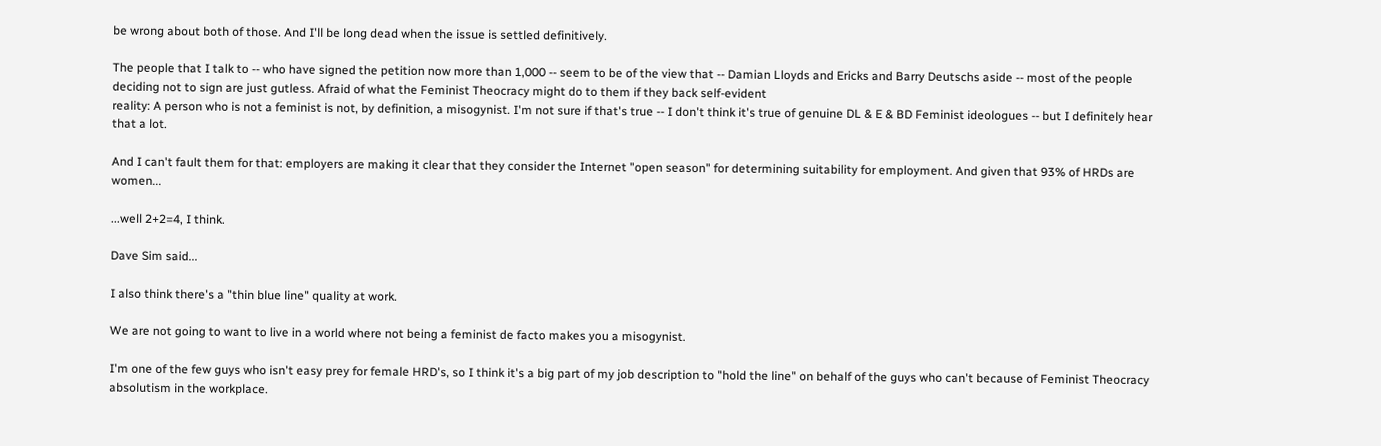be wrong about both of those. And I'll be long dead when the issue is settled definitively.

The people that I talk to -- who have signed the petition now more than 1,000 -- seem to be of the view that -- Damian Lloyds and Ericks and Barry Deutschs aside -- most of the people deciding not to sign are just gutless. Afraid of what the Feminist Theocracy might do to them if they back self-evident
reality: A person who is not a feminist is not, by definition, a misogynist. I'm not sure if that's true -- I don't think it's true of genuine DL & E & BD Feminist ideologues -- but I definitely hear that a lot.

And I can't fault them for that: employers are making it clear that they consider the Internet "open season" for determining suitability for employment. And given that 93% of HRDs are women...

...well 2+2=4, I think.

Dave Sim said...

I also think there's a "thin blue line" quality at work.

We are not going to want to live in a world where not being a feminist de facto makes you a misogynist.

I'm one of the few guys who isn't easy prey for female HRD's, so I think it's a big part of my job description to "hold the line" on behalf of the guys who can't because of Feminist Theocracy absolutism in the workplace.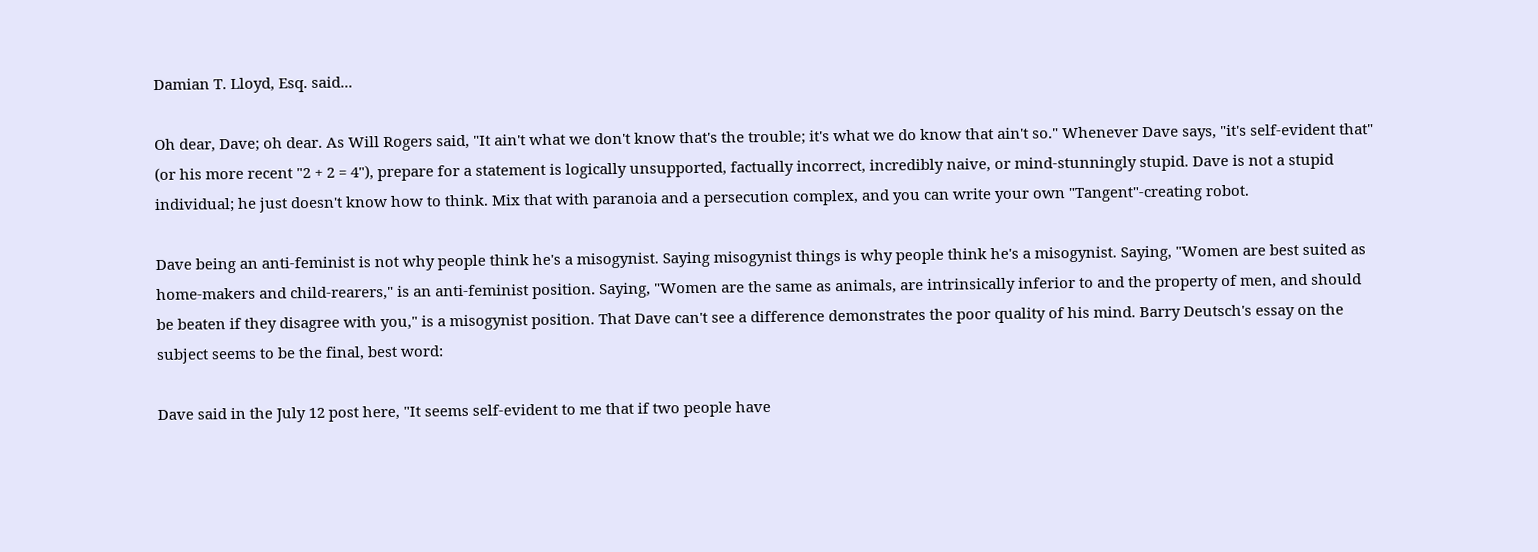Damian T. Lloyd, Esq. said...

Oh dear, Dave; oh dear. As Will Rogers said, "It ain't what we don't know that's the trouble; it's what we do know that ain't so." Whenever Dave says, "it's self-evident that" (or his more recent "2 + 2 = 4"), prepare for a statement is logically unsupported, factually incorrect, incredibly naive, or mind-stunningly stupid. Dave is not a stupid individual; he just doesn't know how to think. Mix that with paranoia and a persecution complex, and you can write your own "Tangent"-creating robot.

Dave being an anti-feminist is not why people think he's a misogynist. Saying misogynist things is why people think he's a misogynist. Saying, "Women are best suited as home-makers and child-rearers," is an anti-feminist position. Saying, "Women are the same as animals, are intrinsically inferior to and the property of men, and should be beaten if they disagree with you," is a misogynist position. That Dave can't see a difference demonstrates the poor quality of his mind. Barry Deutsch's essay on the subject seems to be the final, best word:

Dave said in the July 12 post here, "It seems self-evident to me that if two people have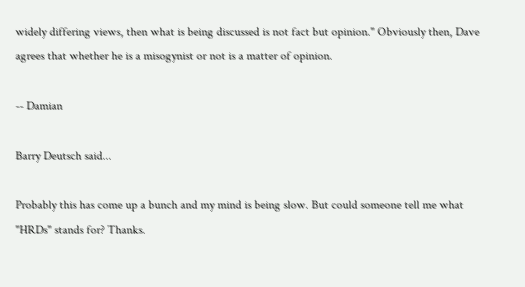widely differing views, then what is being discussed is not fact but opinion." Obviously then, Dave agrees that whether he is a misogynist or not is a matter of opinion.

-- Damian

Barry Deutsch said...

Probably this has come up a bunch and my mind is being slow. But could someone tell me what "HRDs" stands for? Thanks.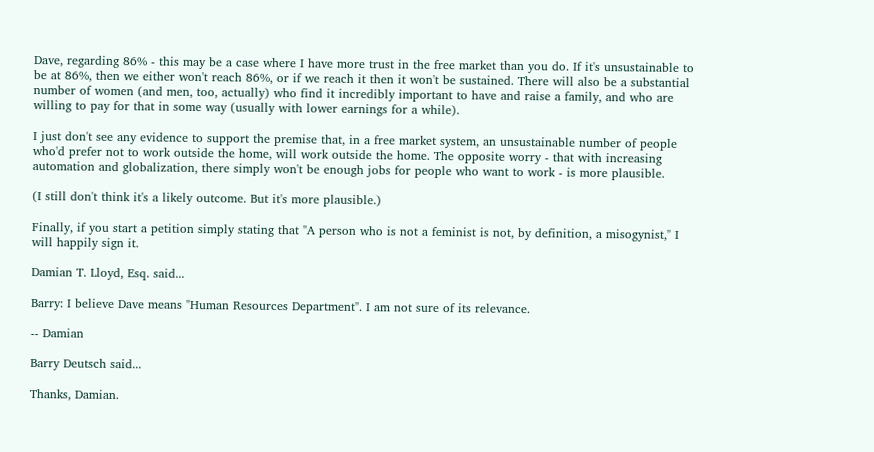Dave, regarding 86% - this may be a case where I have more trust in the free market than you do. If it's unsustainable to be at 86%, then we either won't reach 86%, or if we reach it then it won't be sustained. There will also be a substantial number of women (and men, too, actually) who find it incredibly important to have and raise a family, and who are willing to pay for that in some way (usually with lower earnings for a while).

I just don't see any evidence to support the premise that, in a free market system, an unsustainable number of people who'd prefer not to work outside the home, will work outside the home. The opposite worry - that with increasing automation and globalization, there simply won't be enough jobs for people who want to work - is more plausible.

(I still don't think it's a likely outcome. But it's more plausible.)

Finally, if you start a petition simply stating that "A person who is not a feminist is not, by definition, a misogynist," I will happily sign it.

Damian T. Lloyd, Esq. said...

Barry: I believe Dave means "Human Resources Department". I am not sure of its relevance.

-- Damian

Barry Deutsch said...

Thanks, Damian.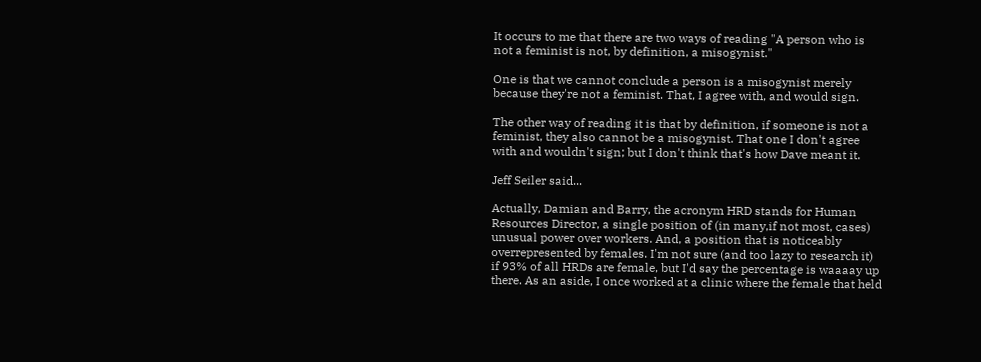It occurs to me that there are two ways of reading "A person who is not a feminist is not, by definition, a misogynist."

One is that we cannot conclude a person is a misogynist merely because they're not a feminist. That, I agree with, and would sign.

The other way of reading it is that by definition, if someone is not a feminist, they also cannot be a misogynist. That one I don't agree with and wouldn't sign; but I don't think that's how Dave meant it.

Jeff Seiler said...

Actually, Damian and Barry, the acronym HRD stands for Human Resources Director, a single position of (in many,if not most, cases) unusual power over workers. And, a position that is noticeably overrepresented by females. I'm not sure (and too lazy to research it) if 93% of all HRDs are female, but I'd say the percentage is waaaay up there. As an aside, I once worked at a clinic where the female that held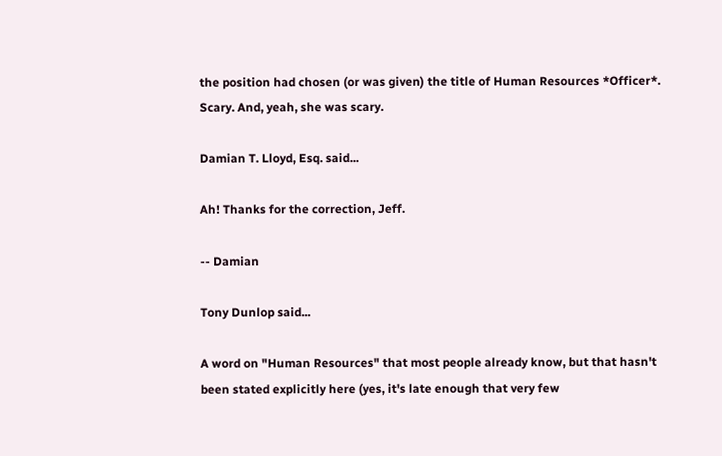the position had chosen (or was given) the title of Human Resources *Officer*. Scary. And, yeah, she was scary.

Damian T. Lloyd, Esq. said...

Ah! Thanks for the correction, Jeff.

-- Damian

Tony Dunlop said...

A word on "Human Resources" that most people already know, but that hasn't been stated explicitly here (yes, it's late enough that very few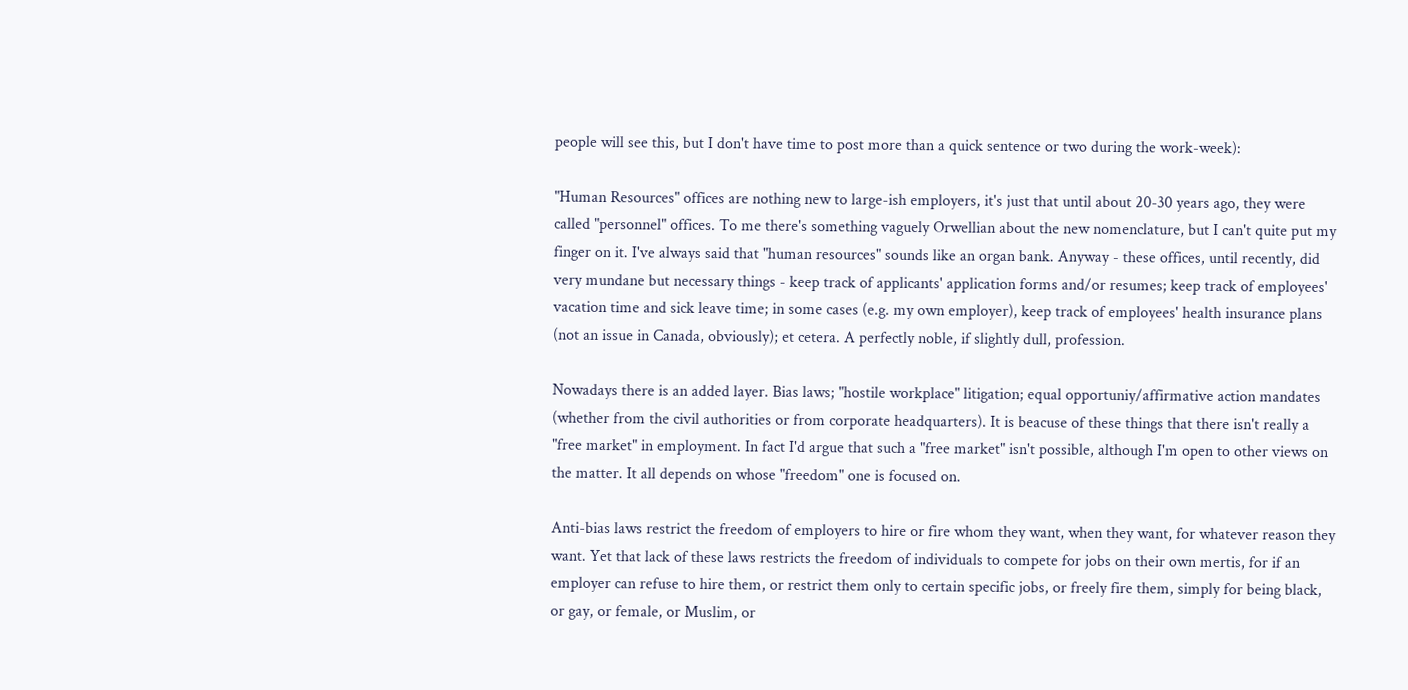people will see this, but I don't have time to post more than a quick sentence or two during the work-week):

"Human Resources" offices are nothing new to large-ish employers, it's just that until about 20-30 years ago, they were called "personnel" offices. To me there's something vaguely Orwellian about the new nomenclature, but I can't quite put my finger on it. I've always said that "human resources" sounds like an organ bank. Anyway - these offices, until recently, did very mundane but necessary things - keep track of applicants' application forms and/or resumes; keep track of employees' vacation time and sick leave time; in some cases (e.g. my own employer), keep track of employees' health insurance plans (not an issue in Canada, obviously); et cetera. A perfectly noble, if slightly dull, profession.

Nowadays there is an added layer. Bias laws; "hostile workplace" litigation; equal opportuniy/affirmative action mandates (whether from the civil authorities or from corporate headquarters). It is beacuse of these things that there isn't really a "free market" in employment. In fact I'd argue that such a "free market" isn't possible, although I'm open to other views on the matter. It all depends on whose "freedom" one is focused on.

Anti-bias laws restrict the freedom of employers to hire or fire whom they want, when they want, for whatever reason they want. Yet that lack of these laws restricts the freedom of individuals to compete for jobs on their own mertis, for if an employer can refuse to hire them, or restrict them only to certain specific jobs, or freely fire them, simply for being black, or gay, or female, or Muslim, or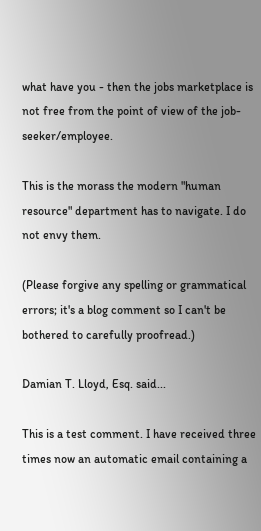what have you - then the jobs marketplace is not free from the point of view of the job-seeker/employee.

This is the morass the modern "human resource" department has to navigate. I do not envy them.

(Please forgive any spelling or grammatical errors; it's a blog comment so I can't be bothered to carefully proofread.)

Damian T. Lloyd, Esq. said...

This is a test comment. I have received three times now an automatic email containing a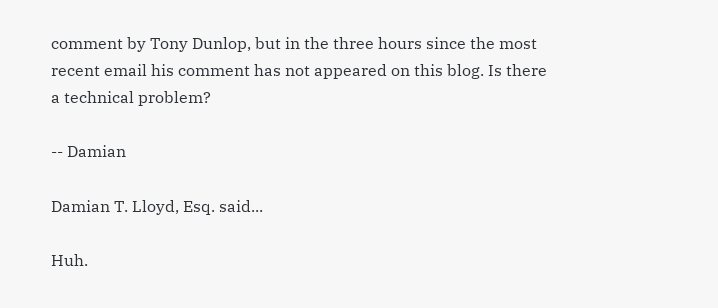comment by Tony Dunlop, but in the three hours since the most recent email his comment has not appeared on this blog. Is there a technical problem?

-- Damian

Damian T. Lloyd, Esq. said...

Huh.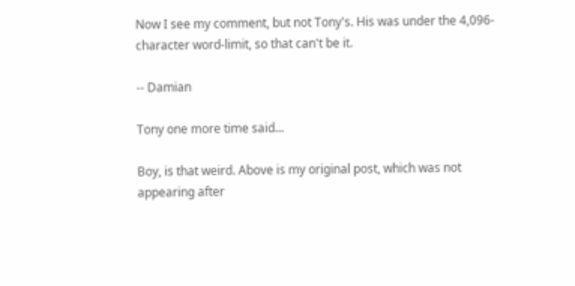Now I see my comment, but not Tony's. His was under the 4,096-character word-limit, so that can't be it.

-- Damian

Tony one more time said...

Boy, is that weird. Above is my original post, which was not appearing after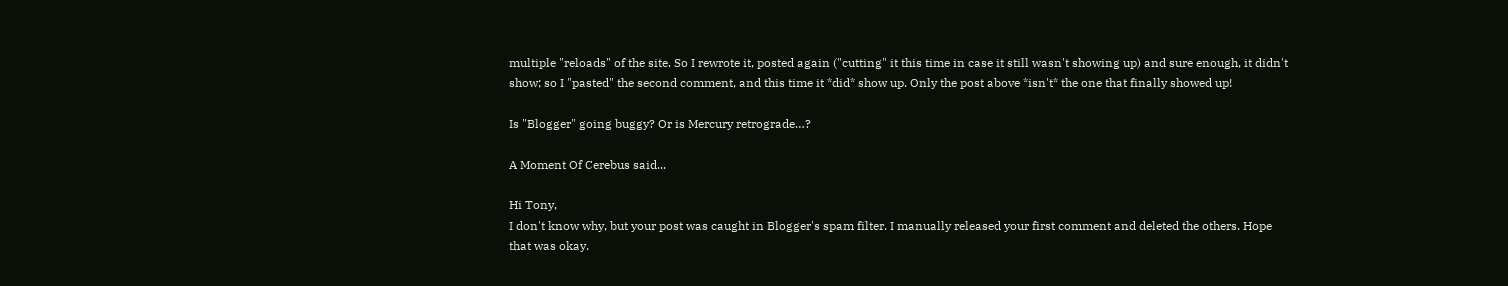multiple "reloads" of the site. So I rewrote it, posted again ("cutting" it this time in case it still wasn't showing up) and sure enough, it didn't show; so I "pasted" the second comment, and this time it *did* show up. Only the post above *isn't* the one that finally showed up!

Is "Blogger" going buggy? Or is Mercury retrograde…?

A Moment Of Cerebus said...

Hi Tony,
I don't know why, but your post was caught in Blogger's spam filter. I manually released your first comment and deleted the others. Hope that was okay.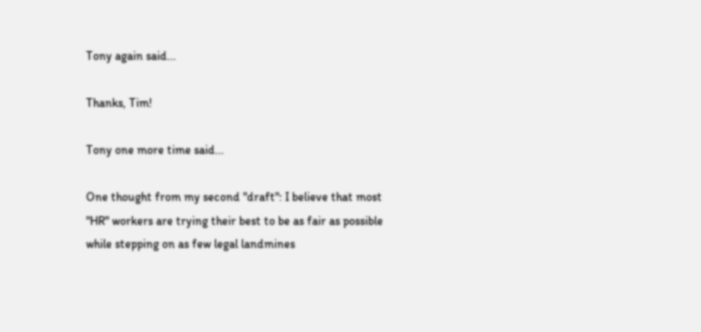Tony again said...

Thanks, Tim!

Tony one more time said...

One thought from my second "draft": I believe that most "HR" workers are trying their best to be as fair as possible while stepping on as few legal landmines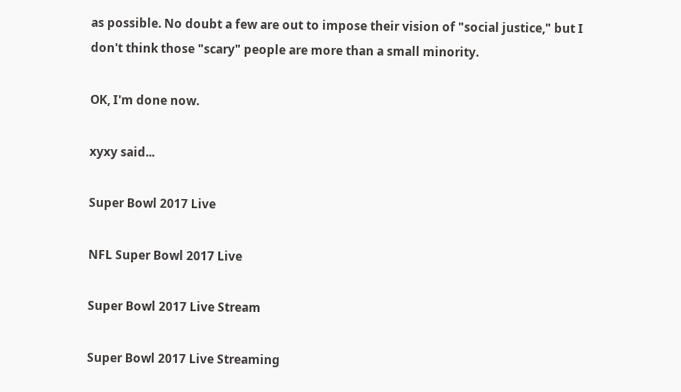as possible. No doubt a few are out to impose their vision of "social justice," but I don't think those "scary" people are more than a small minority.

OK, I'm done now.

xyxy said...

Super Bowl 2017 Live

NFL Super Bowl 2017 Live

Super Bowl 2017 Live Stream

Super Bowl 2017 Live Streaming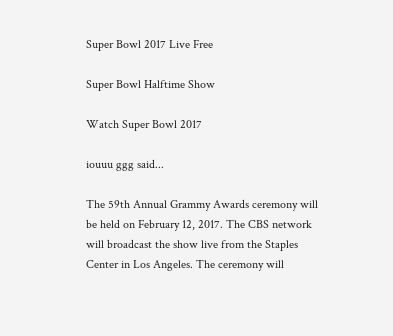Super Bowl 2017 Live Free

Super Bowl Halftime Show

Watch Super Bowl 2017

iouuu ggg said...

The 59th Annual Grammy Awards ceremony will be held on February 12, 2017. The CBS network will broadcast the show live from the Staples Center in Los Angeles. The ceremony will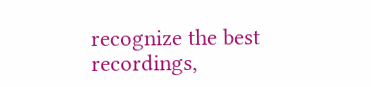recognize the best recordings,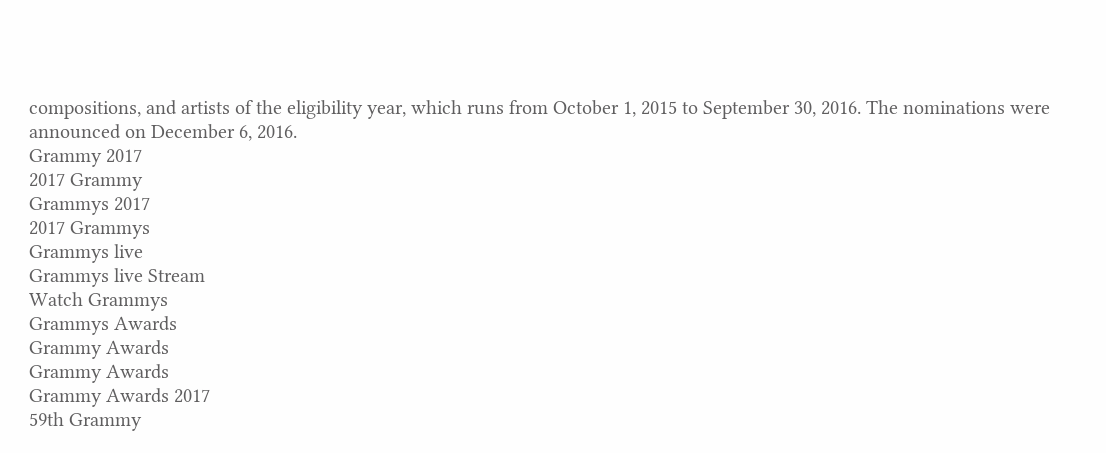compositions, and artists of the eligibility year, which runs from October 1, 2015 to September 30, 2016. The nominations were announced on December 6, 2016.
Grammy 2017
2017 Grammy
Grammys 2017
2017 Grammys
Grammys live
Grammys live Stream
Watch Grammys
Grammys Awards
Grammy Awards
Grammy Awards
Grammy Awards 2017
59th Grammy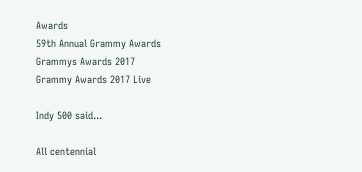Awards
59th Annual Grammy Awards
Grammys Awards 2017
Grammy Awards 2017 Live

Indy 500 said...

All centennial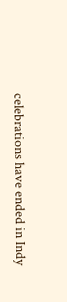celebrations have ended in Indy